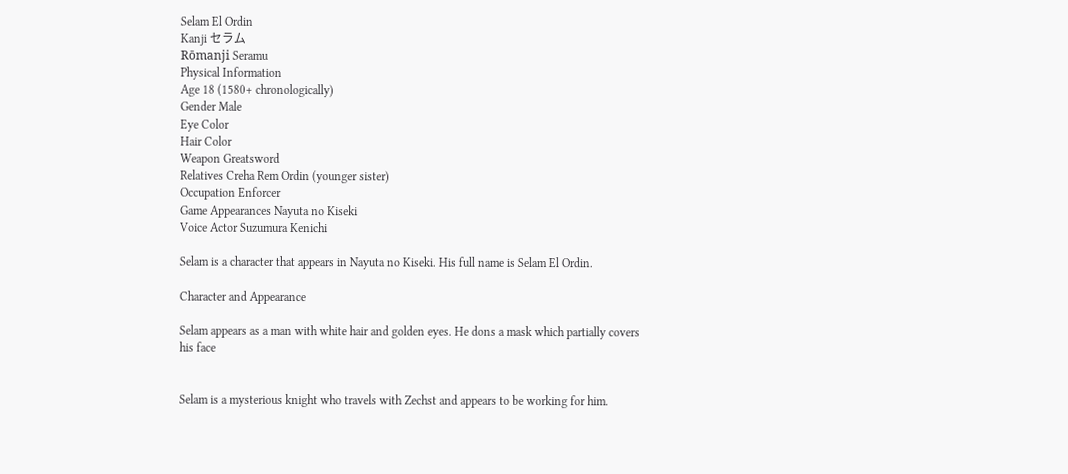Selam El Ordin
Kanji セラム
Rōmanji Seramu
Physical Information
Age 18 (1580+ chronologically)
Gender Male
Eye Color
Hair Color
Weapon Greatsword
Relatives Creha Rem Ordin (younger sister)
Occupation Enforcer
Game Appearances Nayuta no Kiseki
Voice Actor Suzumura Kenichi

Selam is a character that appears in Nayuta no Kiseki. His full name is Selam El Ordin.

Character and Appearance

Selam appears as a man with white hair and golden eyes. He dons a mask which partially covers his face


Selam is a mysterious knight who travels with Zechst and appears to be working for him.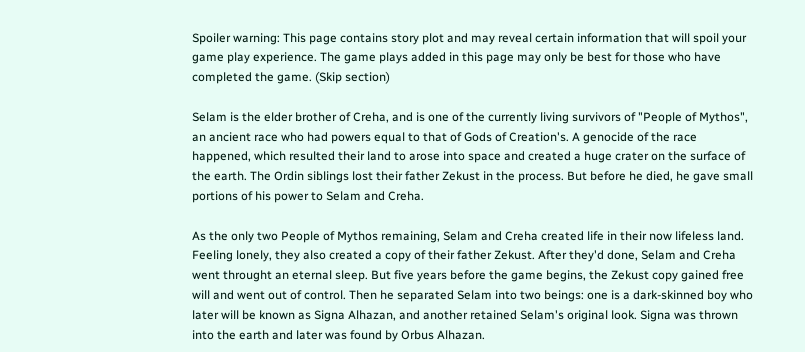Spoiler warning: This page contains story plot and may reveal certain information that will spoil your game play experience. The game plays added in this page may only be best for those who have completed the game. (Skip section)

Selam is the elder brother of Creha, and is one of the currently living survivors of "People of Mythos", an ancient race who had powers equal to that of Gods of Creation's. A genocide of the race happened, which resulted their land to arose into space and created a huge crater on the surface of the earth. The Ordin siblings lost their father Zekust in the process. But before he died, he gave small portions of his power to Selam and Creha.

As the only two People of Mythos remaining, Selam and Creha created life in their now lifeless land. Feeling lonely, they also created a copy of their father Zekust. After they'd done, Selam and Creha went throught an eternal sleep. But five years before the game begins, the Zekust copy gained free will and went out of control. Then he separated Selam into two beings: one is a dark-skinned boy who later will be known as Signa Alhazan, and another retained Selam's original look. Signa was thrown into the earth and later was found by Orbus Alhazan.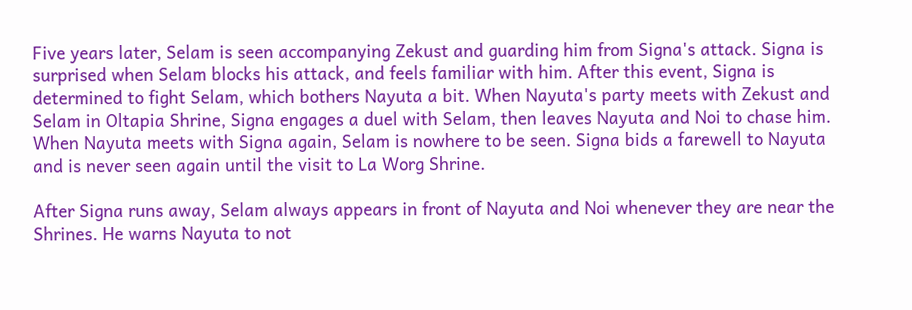Five years later, Selam is seen accompanying Zekust and guarding him from Signa's attack. Signa is surprised when Selam blocks his attack, and feels familiar with him. After this event, Signa is determined to fight Selam, which bothers Nayuta a bit. When Nayuta's party meets with Zekust and Selam in Oltapia Shrine, Signa engages a duel with Selam, then leaves Nayuta and Noi to chase him. When Nayuta meets with Signa again, Selam is nowhere to be seen. Signa bids a farewell to Nayuta and is never seen again until the visit to La Worg Shrine.

After Signa runs away, Selam always appears in front of Nayuta and Noi whenever they are near the Shrines. He warns Nayuta to not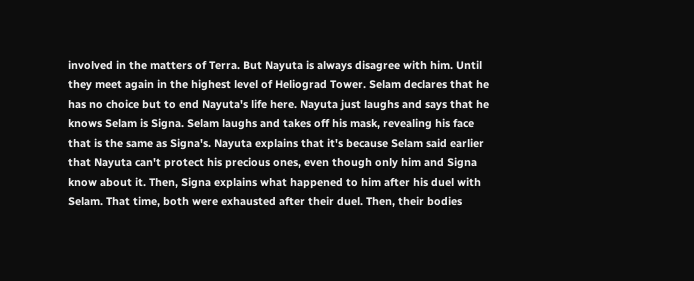involved in the matters of Terra. But Nayuta is always disagree with him. Until they meet again in the highest level of Heliograd Tower. Selam declares that he has no choice but to end Nayuta's life here. Nayuta just laughs and says that he knows Selam is Signa. Selam laughs and takes off his mask, revealing his face that is the same as Signa's. Nayuta explains that it's because Selam said earlier that Nayuta can't protect his precious ones, even though only him and Signa know about it. Then, Signa explains what happened to him after his duel with Selam. That time, both were exhausted after their duel. Then, their bodies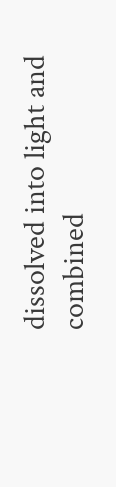dissolved into light and combined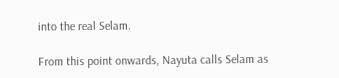into the real Selam.

From this point onwards, Nayuta calls Selam as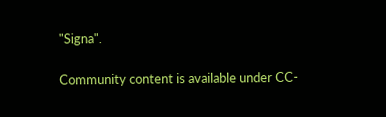"Signa".

Community content is available under CC-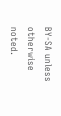BY-SA unless otherwise noted.